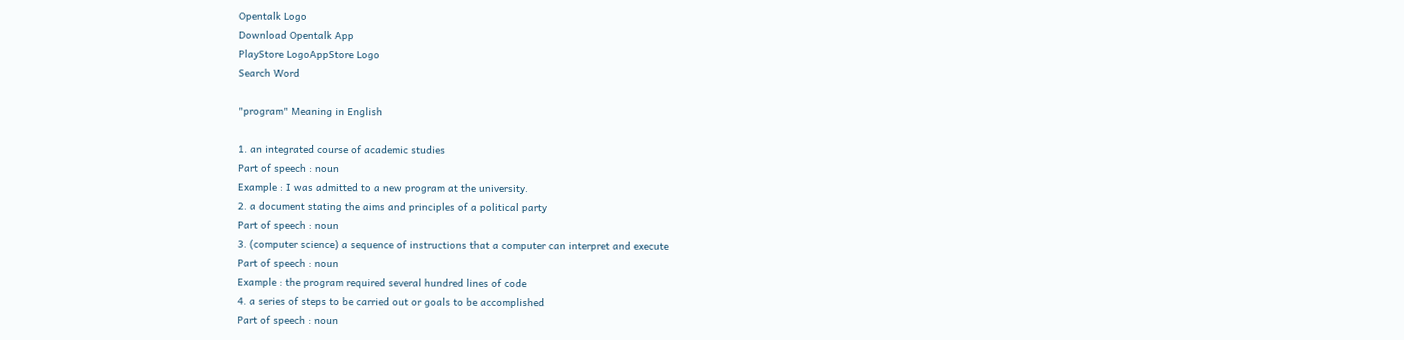Opentalk Logo
Download Opentalk App
PlayStore LogoAppStore Logo
Search Word

"program" Meaning in English

1. an integrated course of academic studies
Part of speech : noun
Example : I was admitted to a new program at the university.
2. a document stating the aims and principles of a political party
Part of speech : noun
3. (computer science) a sequence of instructions that a computer can interpret and execute
Part of speech : noun
Example : the program required several hundred lines of code
4. a series of steps to be carried out or goals to be accomplished
Part of speech : noun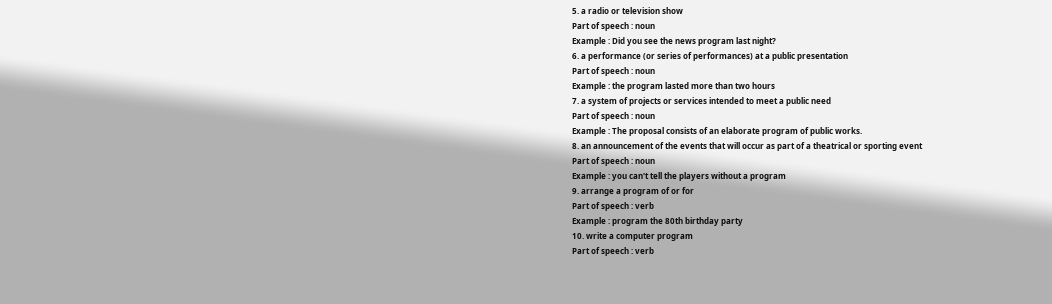5. a radio or television show
Part of speech : noun
Example : Did you see the news program last night?
6. a performance (or series of performances) at a public presentation
Part of speech : noun
Example : the program lasted more than two hours
7. a system of projects or services intended to meet a public need
Part of speech : noun
Example : The proposal consists of an elaborate program of public works.
8. an announcement of the events that will occur as part of a theatrical or sporting event
Part of speech : noun
Example : you can't tell the players without a program
9. arrange a program of or for
Part of speech : verb
Example : program the 80th birthday party
10. write a computer program
Part of speech : verb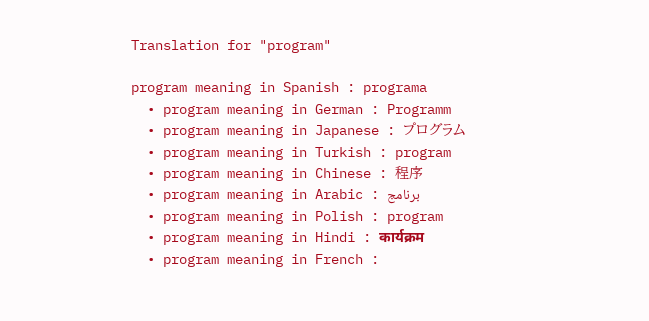Translation for "program"

program meaning in Spanish : programa
  • program meaning in German : Programm
  • program meaning in Japanese : プログラム
  • program meaning in Turkish : program
  • program meaning in Chinese : 程序
  • program meaning in Arabic : برنامج
  • program meaning in Polish : program
  • program meaning in Hindi : कार्यक्रम
  • program meaning in French :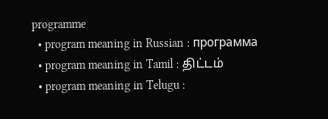programme
  • program meaning in Russian : программа
  • program meaning in Tamil : திட்டம்
  • program meaning in Telugu :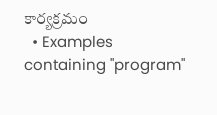కార్యక్రమం
  • Examples containing "program"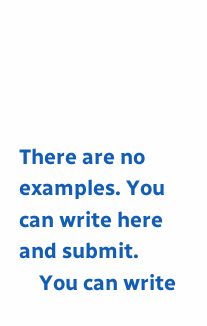There are no examples. You can write here and submit.
    You can write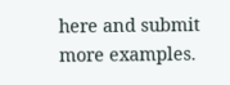here and submit more examples.